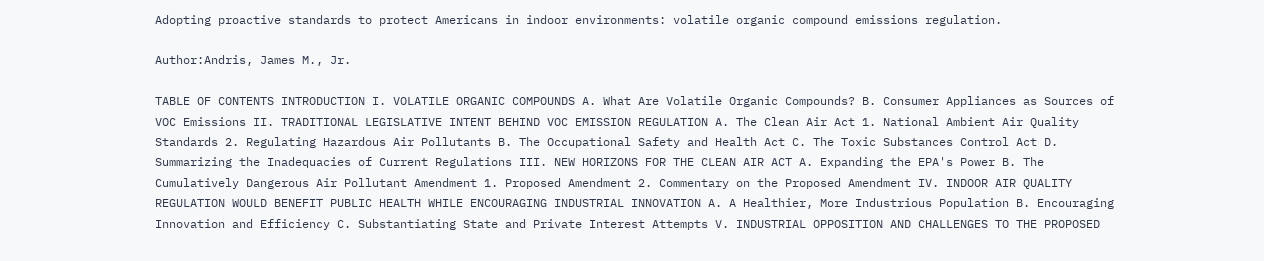Adopting proactive standards to protect Americans in indoor environments: volatile organic compound emissions regulation.

Author:Andris, James M., Jr.

TABLE OF CONTENTS INTRODUCTION I. VOLATILE ORGANIC COMPOUNDS A. What Are Volatile Organic Compounds? B. Consumer Appliances as Sources of VOC Emissions II. TRADITIONAL LEGISLATIVE INTENT BEHIND VOC EMISSION REGULATION A. The Clean Air Act 1. National Ambient Air Quality Standards 2. Regulating Hazardous Air Pollutants B. The Occupational Safety and Health Act C. The Toxic Substances Control Act D. Summarizing the Inadequacies of Current Regulations III. NEW HORIZONS FOR THE CLEAN AIR ACT A. Expanding the EPA's Power B. The Cumulatively Dangerous Air Pollutant Amendment 1. Proposed Amendment 2. Commentary on the Proposed Amendment IV. INDOOR AIR QUALITY REGULATION WOULD BENEFIT PUBLIC HEALTH WHILE ENCOURAGING INDUSTRIAL INNOVATION A. A Healthier, More Industrious Population B. Encouraging Innovation and Efficiency C. Substantiating State and Private Interest Attempts V. INDUSTRIAL OPPOSITION AND CHALLENGES TO THE PROPOSED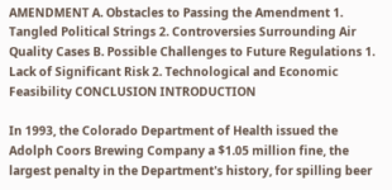AMENDMENT A. Obstacles to Passing the Amendment 1. Tangled Political Strings 2. Controversies Surrounding Air Quality Cases B. Possible Challenges to Future Regulations 1. Lack of Significant Risk 2. Technological and Economic Feasibility CONCLUSION INTRODUCTION

In 1993, the Colorado Department of Health issued the Adolph Coors Brewing Company a $1.05 million fine, the largest penalty in the Department's history, for spilling beer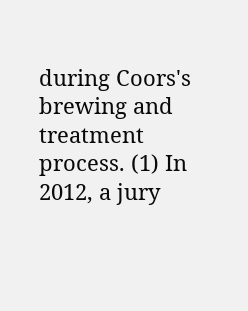during Coors's brewing and treatment process. (1) In 2012, a jury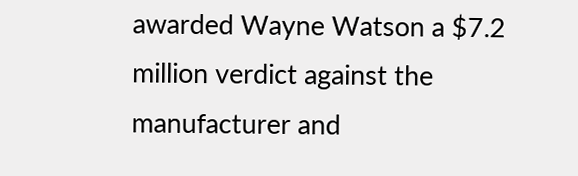awarded Wayne Watson a $7.2 million verdict against the manufacturer and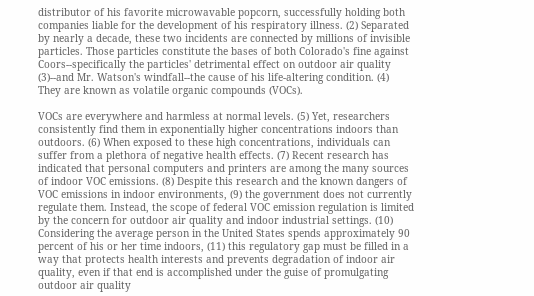distributor of his favorite microwavable popcorn, successfully holding both companies liable for the development of his respiratory illness. (2) Separated by nearly a decade, these two incidents are connected by millions of invisible particles. Those particles constitute the bases of both Colorado's fine against Coors--specifically the particles' detrimental effect on outdoor air quality (3)--and Mr. Watson's windfall--the cause of his life-altering condition. (4) They are known as volatile organic compounds (VOCs).

VOCs are everywhere and harmless at normal levels. (5) Yet, researchers consistently find them in exponentially higher concentrations indoors than outdoors. (6) When exposed to these high concentrations, individuals can suffer from a plethora of negative health effects. (7) Recent research has indicated that personal computers and printers are among the many sources of indoor VOC emissions. (8) Despite this research and the known dangers of VOC emissions in indoor environments, (9) the government does not currently regulate them. Instead, the scope of federal VOC emission regulation is limited by the concern for outdoor air quality and indoor industrial settings. (10) Considering the average person in the United States spends approximately 90 percent of his or her time indoors, (11) this regulatory gap must be filled in a way that protects health interests and prevents degradation of indoor air quality, even if that end is accomplished under the guise of promulgating outdoor air quality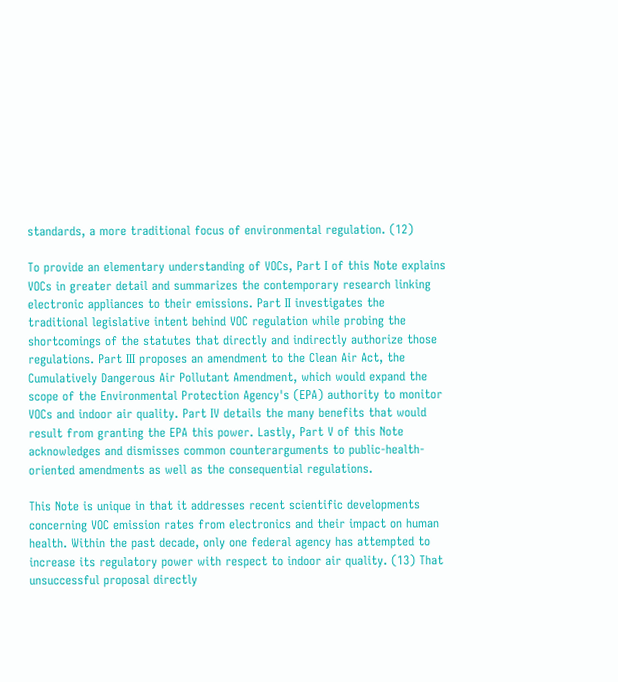standards, a more traditional focus of environmental regulation. (12)

To provide an elementary understanding of VOCs, Part I of this Note explains VOCs in greater detail and summarizes the contemporary research linking electronic appliances to their emissions. Part II investigates the traditional legislative intent behind VOC regulation while probing the shortcomings of the statutes that directly and indirectly authorize those regulations. Part III proposes an amendment to the Clean Air Act, the Cumulatively Dangerous Air Pollutant Amendment, which would expand the scope of the Environmental Protection Agency's (EPA) authority to monitor VOCs and indoor air quality. Part IV details the many benefits that would result from granting the EPA this power. Lastly, Part V of this Note acknowledges and dismisses common counterarguments to public-health-oriented amendments as well as the consequential regulations.

This Note is unique in that it addresses recent scientific developments concerning VOC emission rates from electronics and their impact on human health. Within the past decade, only one federal agency has attempted to increase its regulatory power with respect to indoor air quality. (13) That unsuccessful proposal directly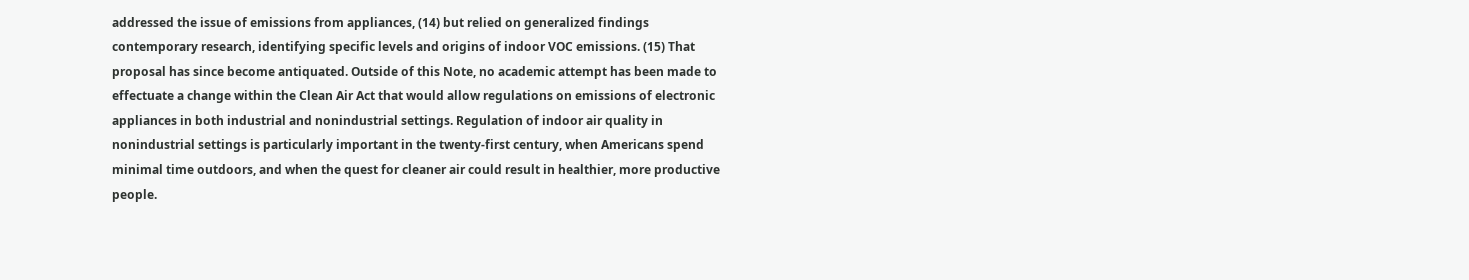addressed the issue of emissions from appliances, (14) but relied on generalized findings contemporary research, identifying specific levels and origins of indoor VOC emissions. (15) That proposal has since become antiquated. Outside of this Note, no academic attempt has been made to effectuate a change within the Clean Air Act that would allow regulations on emissions of electronic appliances in both industrial and nonindustrial settings. Regulation of indoor air quality in nonindustrial settings is particularly important in the twenty-first century, when Americans spend minimal time outdoors, and when the quest for cleaner air could result in healthier, more productive people.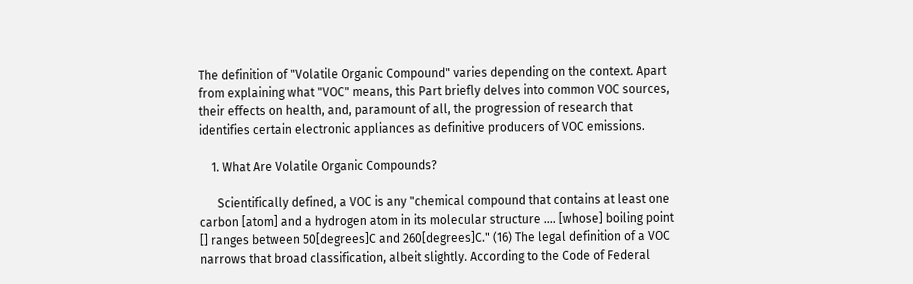The definition of "Volatile Organic Compound" varies depending on the context. Apart from explaining what "VOC" means, this Part briefly delves into common VOC sources, their effects on health, and, paramount of all, the progression of research that identifies certain electronic appliances as definitive producers of VOC emissions.

    1. What Are Volatile Organic Compounds?

      Scientifically defined, a VOC is any "chemical compound that contains at least one carbon [atom] and a hydrogen atom in its molecular structure .... [whose] boiling point [] ranges between 50[degrees]C and 260[degrees]C." (16) The legal definition of a VOC narrows that broad classification, albeit slightly. According to the Code of Federal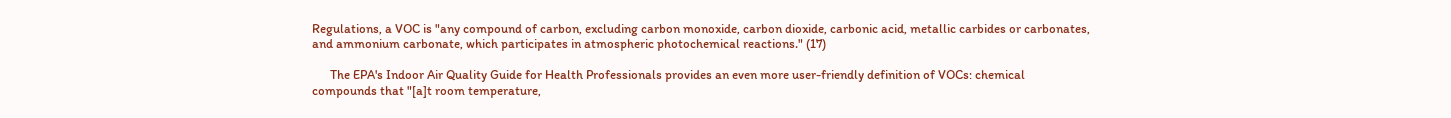Regulations, a VOC is "any compound of carbon, excluding carbon monoxide, carbon dioxide, carbonic acid, metallic carbides or carbonates, and ammonium carbonate, which participates in atmospheric photochemical reactions." (17)

      The EPA's Indoor Air Quality Guide for Health Professionals provides an even more user-friendly definition of VOCs: chemical compounds that "[a]t room temperature,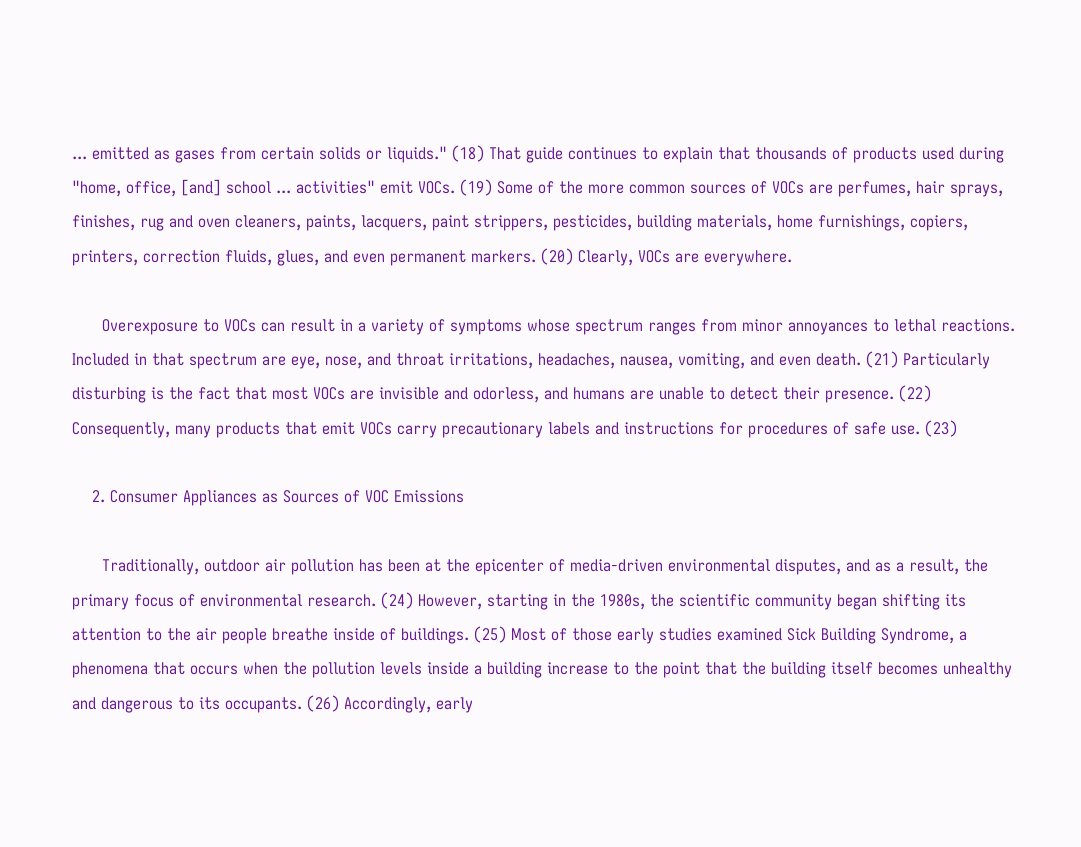... emitted as gases from certain solids or liquids." (18) That guide continues to explain that thousands of products used during "home, office, [and] school ... activities" emit VOCs. (19) Some of the more common sources of VOCs are perfumes, hair sprays, finishes, rug and oven cleaners, paints, lacquers, paint strippers, pesticides, building materials, home furnishings, copiers, printers, correction fluids, glues, and even permanent markers. (20) Clearly, VOCs are everywhere.

      Overexposure to VOCs can result in a variety of symptoms whose spectrum ranges from minor annoyances to lethal reactions. Included in that spectrum are eye, nose, and throat irritations, headaches, nausea, vomiting, and even death. (21) Particularly disturbing is the fact that most VOCs are invisible and odorless, and humans are unable to detect their presence. (22) Consequently, many products that emit VOCs carry precautionary labels and instructions for procedures of safe use. (23)

    2. Consumer Appliances as Sources of VOC Emissions

      Traditionally, outdoor air pollution has been at the epicenter of media-driven environmental disputes, and as a result, the primary focus of environmental research. (24) However, starting in the 1980s, the scientific community began shifting its attention to the air people breathe inside of buildings. (25) Most of those early studies examined Sick Building Syndrome, a phenomena that occurs when the pollution levels inside a building increase to the point that the building itself becomes unhealthy and dangerous to its occupants. (26) Accordingly, early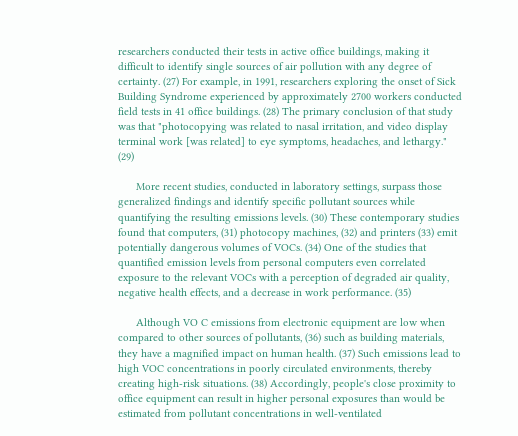researchers conducted their tests in active office buildings, making it difficult to identify single sources of air pollution with any degree of certainty. (27) For example, in 1991, researchers exploring the onset of Sick Building Syndrome experienced by approximately 2700 workers conducted field tests in 41 office buildings. (28) The primary conclusion of that study was that "photocopying was related to nasal irritation, and video display terminal work [was related] to eye symptoms, headaches, and lethargy." (29)

      More recent studies, conducted in laboratory settings, surpass those generalized findings and identify specific pollutant sources while quantifying the resulting emissions levels. (30) These contemporary studies found that computers, (31) photocopy machines, (32) and printers (33) emit potentially dangerous volumes of VOCs. (34) One of the studies that quantified emission levels from personal computers even correlated exposure to the relevant VOCs with a perception of degraded air quality, negative health effects, and a decrease in work performance. (35)

      Although VO C emissions from electronic equipment are low when compared to other sources of pollutants, (36) such as building materials, they have a magnified impact on human health. (37) Such emissions lead to high VOC concentrations in poorly circulated environments, thereby creating high-risk situations. (38) Accordingly, people's close proximity to office equipment can result in higher personal exposures than would be estimated from pollutant concentrations in well-ventilated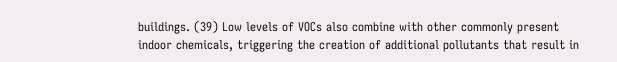buildings. (39) Low levels of VOCs also combine with other commonly present indoor chemicals, triggering the creation of additional pollutants that result in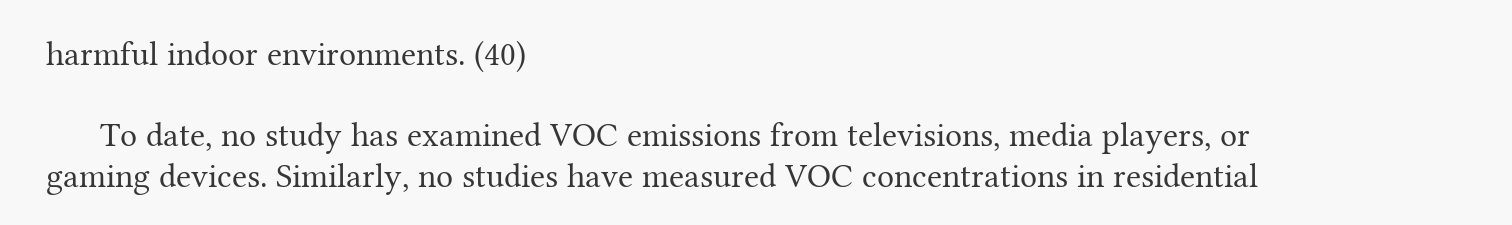harmful indoor environments. (40)

      To date, no study has examined VOC emissions from televisions, media players, or gaming devices. Similarly, no studies have measured VOC concentrations in residential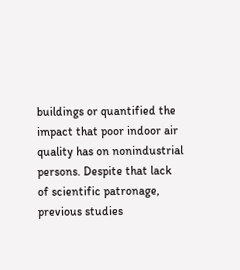buildings or quantified the impact that poor indoor air quality has on nonindustrial persons. Despite that lack of scientific patronage, previous studies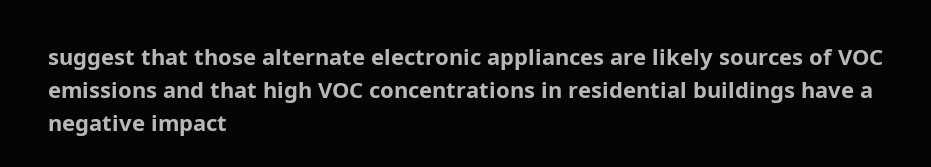suggest that those alternate electronic appliances are likely sources of VOC emissions and that high VOC concentrations in residential buildings have a negative impact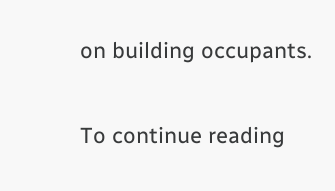on building occupants.


To continue reading